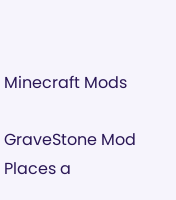Minecraft Mods

GraveStone Mod
Places a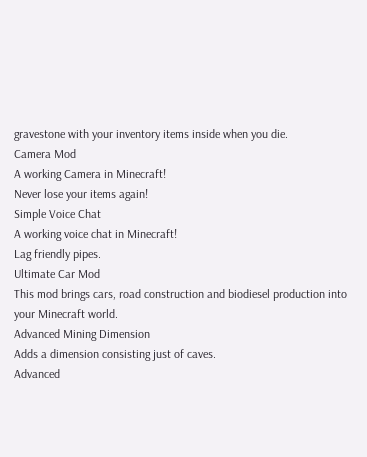gravestone with your inventory items inside when you die.
Camera Mod
A working Camera in Minecraft!
Never lose your items again!
Simple Voice Chat
A working voice chat in Minecraft!
Lag friendly pipes.
Ultimate Car Mod
This mod brings cars, road construction and biodiesel production into your Minecraft world.
Advanced Mining Dimension
Adds a dimension consisting just of caves.
Advanced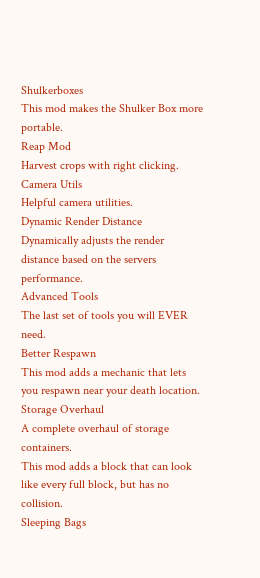Shulkerboxes
This mod makes the Shulker Box more portable.
Reap Mod
Harvest crops with right clicking.
Camera Utils
Helpful camera utilities.
Dynamic Render Distance
Dynamically adjusts the render distance based on the servers performance.
Advanced Tools
The last set of tools you will EVER need.
Better Respawn
This mod adds a mechanic that lets you respawn near your death location.
Storage Overhaul
A complete overhaul of storage containers.
This mod adds a block that can look like every full block, but has no collision.
Sleeping Bags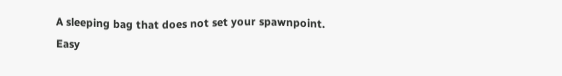A sleeping bag that does not set your spawnpoint.
Easy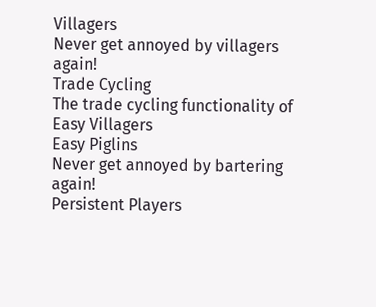Villagers
Never get annoyed by villagers again!
Trade Cycling
The trade cycling functionality of Easy Villagers
Easy Piglins
Never get annoyed by bartering again!
Persistent Players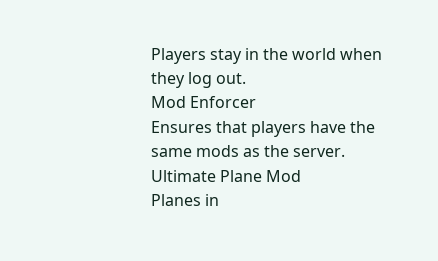Players stay in the world when they log out.
Mod Enforcer
Ensures that players have the same mods as the server.
Ultimate Plane Mod
Planes in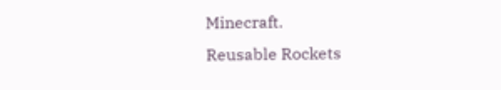Minecraft.
Reusable Rockets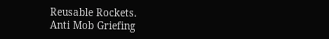Reusable Rockets.
Anti Mob Griefing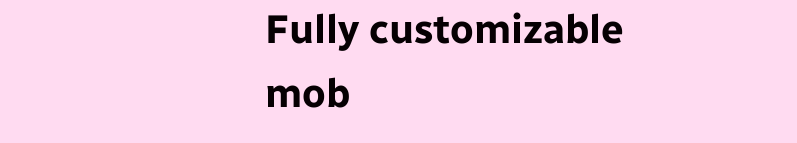Fully customizable mob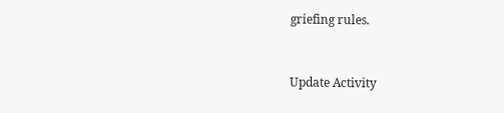griefing rules.


Update Activity